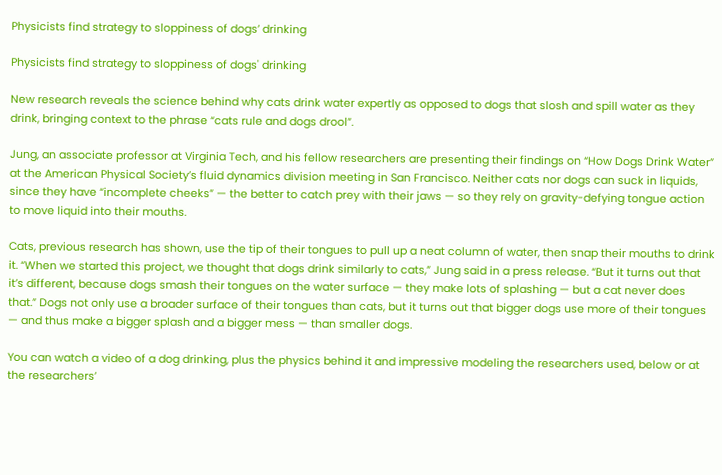Physicists find strategy to sloppiness of dogs’ drinking

Physicists find strategy to sloppiness of dogs' drinking

New research reveals the science behind why cats drink water expertly as opposed to dogs that slosh and spill water as they drink, bringing context to the phrase “cats rule and dogs drool”.

Jung, an associate professor at Virginia Tech, and his fellow researchers are presenting their findings on “How Dogs Drink Water” at the American Physical Society’s fluid dynamics division meeting in San Francisco. Neither cats nor dogs can suck in liquids, since they have “incomplete cheeks” — the better to catch prey with their jaws — so they rely on gravity-defying tongue action to move liquid into their mouths.

Cats, previous research has shown, use the tip of their tongues to pull up a neat column of water, then snap their mouths to drink it. “When we started this project, we thought that dogs drink similarly to cats,” Jung said in a press release. “But it turns out that it’s different, because dogs smash their tongues on the water surface — they make lots of splashing — but a cat never does that.” Dogs not only use a broader surface of their tongues than cats, but it turns out that bigger dogs use more of their tongues — and thus make a bigger splash and a bigger mess — than smaller dogs.

You can watch a video of a dog drinking, plus the physics behind it and impressive modeling the researchers used, below or at the researchers’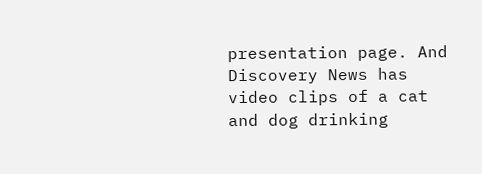presentation page. And Discovery News has video clips of a cat and dog drinking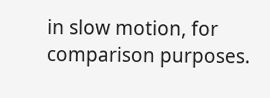in slow motion, for comparison purposes.